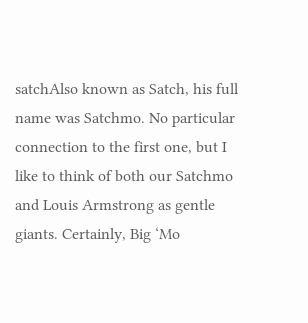satchAlso known as Satch, his full name was Satchmo. No particular connection to the first one, but I like to think of both our Satchmo and Louis Armstrong as gentle giants. Certainly, Big ‘Mo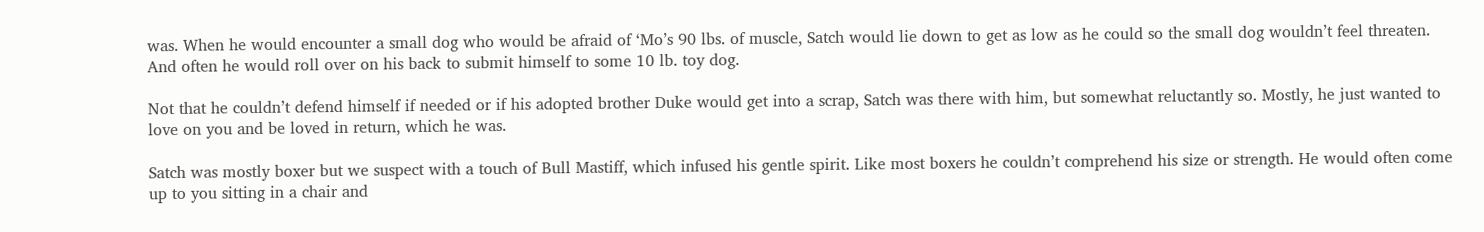was. When he would encounter a small dog who would be afraid of ‘Mo’s 90 lbs. of muscle, Satch would lie down to get as low as he could so the small dog wouldn’t feel threaten. And often he would roll over on his back to submit himself to some 10 lb. toy dog.

Not that he couldn’t defend himself if needed or if his adopted brother Duke would get into a scrap, Satch was there with him, but somewhat reluctantly so. Mostly, he just wanted to love on you and be loved in return, which he was.

Satch was mostly boxer but we suspect with a touch of Bull Mastiff, which infused his gentle spirit. Like most boxers he couldn’t comprehend his size or strength. He would often come up to you sitting in a chair and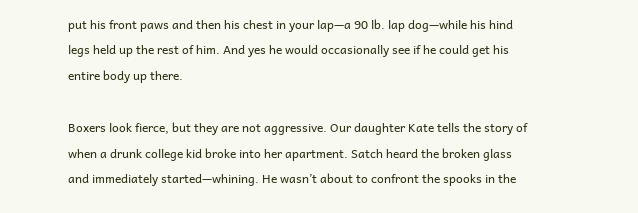put his front paws and then his chest in your lap—a 90 lb. lap dog—while his hind legs held up the rest of him. And yes he would occasionally see if he could get his entire body up there.

Boxers look fierce, but they are not aggressive. Our daughter Kate tells the story of when a drunk college kid broke into her apartment. Satch heard the broken glass and immediately started—whining. He wasn’t about to confront the spooks in the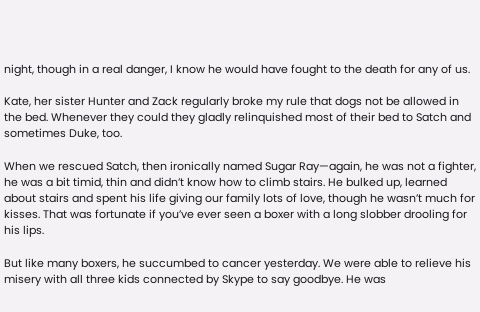night, though in a real danger, I know he would have fought to the death for any of us.

Kate, her sister Hunter and Zack regularly broke my rule that dogs not be allowed in the bed. Whenever they could they gladly relinquished most of their bed to Satch and sometimes Duke, too.

When we rescued Satch, then ironically named Sugar Ray—again, he was not a fighter, he was a bit timid, thin and didn’t know how to climb stairs. He bulked up, learned about stairs and spent his life giving our family lots of love, though he wasn’t much for kisses. That was fortunate if you’ve ever seen a boxer with a long slobber drooling for his lips.

But like many boxers, he succumbed to cancer yesterday. We were able to relieve his misery with all three kids connected by Skype to say goodbye. He was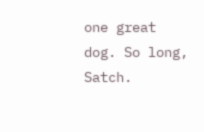one great dog. So long, Satch.